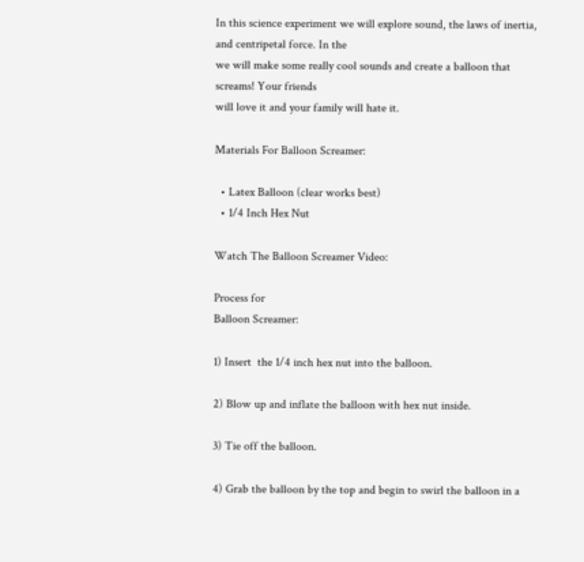In this science experiment we will explore sound, the laws of inertia, and centripetal force. In the
we will make some really cool sounds and create a balloon that screams! Your friends
will love it and your family will hate it.

Materials For Balloon Screamer:

  • Latex Balloon (clear works best)
  • 1/4 Inch Hex Nut

Watch The Balloon Screamer Video:

Process for
Balloon Screamer:

1) Insert  the 1/4 inch hex nut into the balloon.

2) Blow up and inflate the balloon with hex nut inside.

3) Tie off the balloon.

4) Grab the balloon by the top and begin to swirl the balloon in a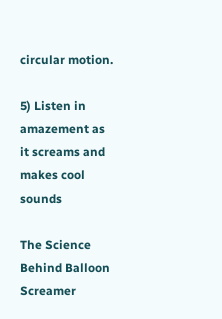circular motion.

5) Listen in amazement as it screams and makes cool sounds

The Science Behind Balloon Screamer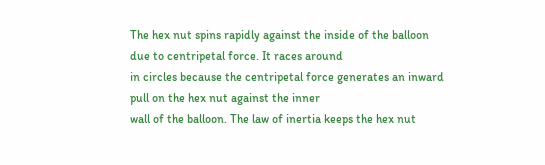The hex nut spins rapidly against the inside of the balloon due to centripetal force. It races around
in circles because the centripetal force generates an inward pull on the hex nut against the inner
wall of the balloon. The law of inertia keeps the hex nut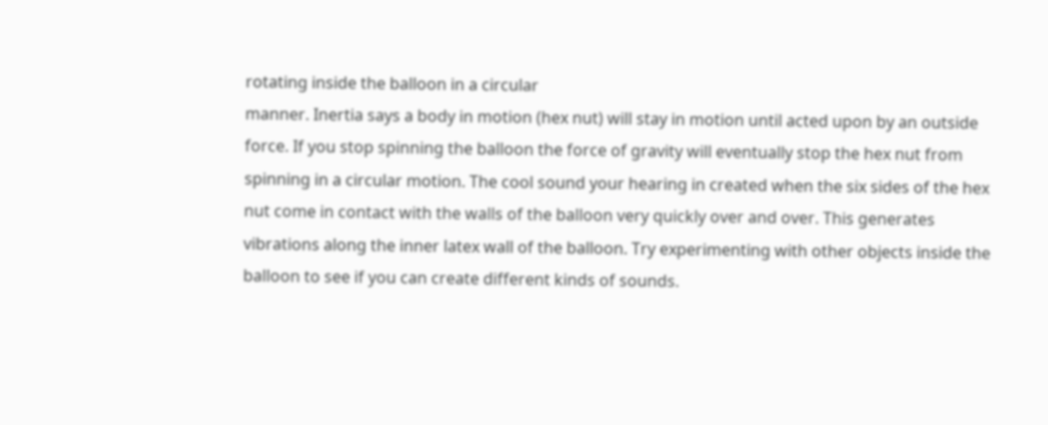rotating inside the balloon in a circular
manner. Inertia says a body in motion (hex nut) will stay in motion until acted upon by an outside
force. If you stop spinning the balloon the force of gravity will eventually stop the hex nut from
spinning in a circular motion. The cool sound your hearing in created when the six sides of the hex
nut come in contact with the walls of the balloon very quickly over and over. This generates
vibrations along the inner latex wall of the balloon. Try experimenting with other objects inside the
balloon to see if you can create different kinds of sounds.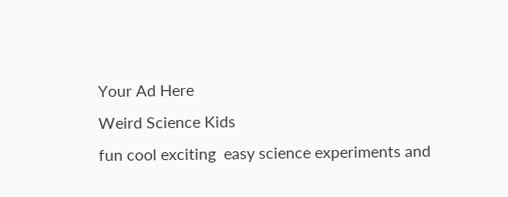Your Ad Here
Weird Science Kids
fun cool exciting  easy science experiments and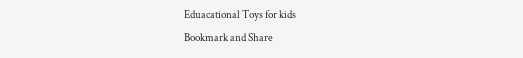Eduacational Toys for kids
Bookmark and Share